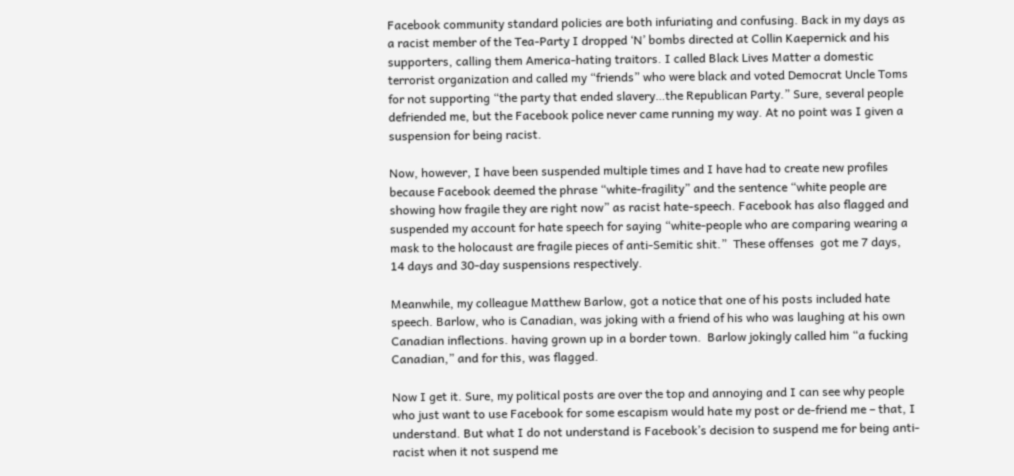Facebook community standard policies are both infuriating and confusing. Back in my days as a racist member of the Tea-Party I dropped ‘N’ bombs directed at Collin Kaepernick and his supporters, calling them America-hating traitors. I called Black Lives Matter a domestic terrorist organization and called my “friends” who were black and voted Democrat Uncle Toms for not supporting “the party that ended slavery…the Republican Party.” Sure, several people defriended me, but the Facebook police never came running my way. At no point was I given a suspension for being racist.

Now, however, I have been suspended multiple times and I have had to create new profiles because Facebook deemed the phrase “white-fragility” and the sentence “white people are showing how fragile they are right now” as racist hate-speech. Facebook has also flagged and suspended my account for hate speech for saying “white-people who are comparing wearing a mask to the holocaust are fragile pieces of anti-Semitic shit.”  These offenses  got me 7 days, 14 days and 30-day suspensions respectively.

Meanwhile, my colleague Matthew Barlow, got a notice that one of his posts included hate speech. Barlow, who is Canadian, was joking with a friend of his who was laughing at his own Canadian inflections. having grown up in a border town.  Barlow jokingly called him “a fucking Canadian,” and for this, was flagged.

Now I get it. Sure, my political posts are over the top and annoying and I can see why people who just want to use Facebook for some escapism would hate my post or de-friend me – that, I understand. But what I do not understand is Facebook’s decision to suspend me for being anti-racist when it not suspend me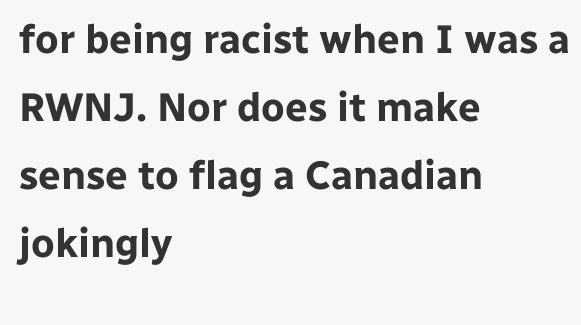for being racist when I was a RWNJ. Nor does it make sense to flag a Canadian jokingly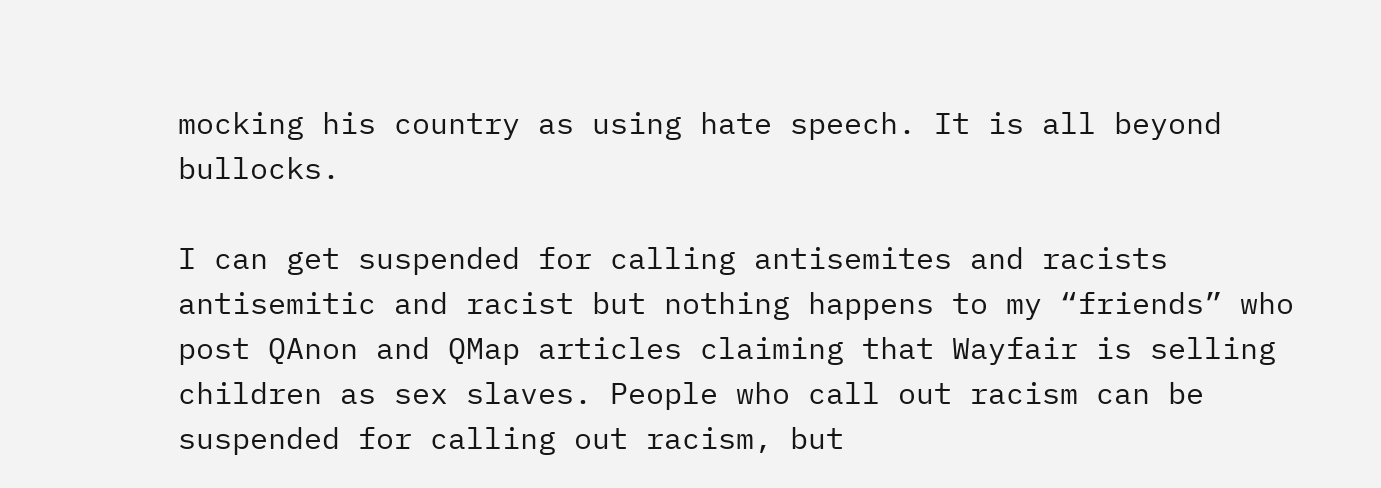mocking his country as using hate speech. It is all beyond bullocks.

I can get suspended for calling antisemites and racists antisemitic and racist but nothing happens to my “friends” who post QAnon and QMap articles claiming that Wayfair is selling children as sex slaves. People who call out racism can be suspended for calling out racism, but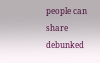people can share debunked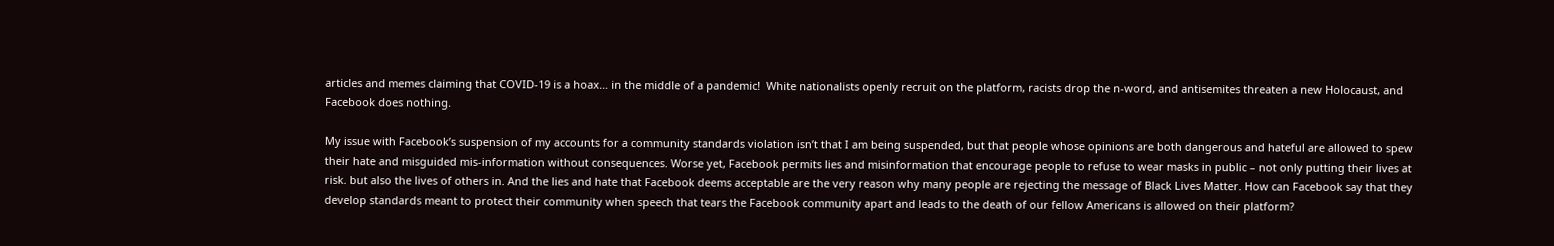articles and memes claiming that COVID-19 is a hoax… in the middle of a pandemic!  White nationalists openly recruit on the platform, racists drop the n-word, and antisemites threaten a new Holocaust, and Facebook does nothing.

My issue with Facebook’s suspension of my accounts for a community standards violation isn’t that I am being suspended, but that people whose opinions are both dangerous and hateful are allowed to spew their hate and misguided mis-information without consequences. Worse yet, Facebook permits lies and misinformation that encourage people to refuse to wear masks in public – not only putting their lives at risk. but also the lives of others in. And the lies and hate that Facebook deems acceptable are the very reason why many people are rejecting the message of Black Lives Matter. How can Facebook say that they develop standards meant to protect their community when speech that tears the Facebook community apart and leads to the death of our fellow Americans is allowed on their platform?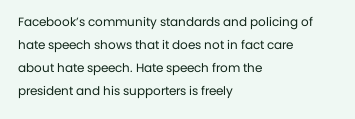Facebook’s community standards and policing of hate speech shows that it does not in fact care about hate speech. Hate speech from the president and his supporters is freely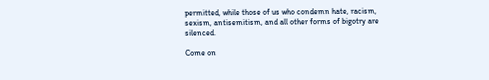permitted, while those of us who condemn hate, racism, sexism, antisemitism, and all other forms of bigotry are silenced.

Come on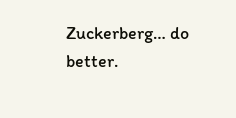Zuckerberg… do better.